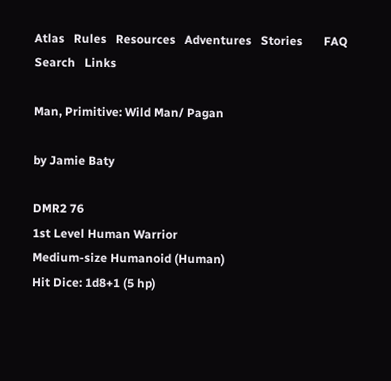Atlas   Rules   Resources   Adventures   Stories       FAQ   Search   Links

Man, Primitive: Wild Man/ Pagan

by Jamie Baty

DMR2 76
1st Level Human Warrior
Medium-size Humanoid (Human)
Hit Dice: 1d8+1 (5 hp)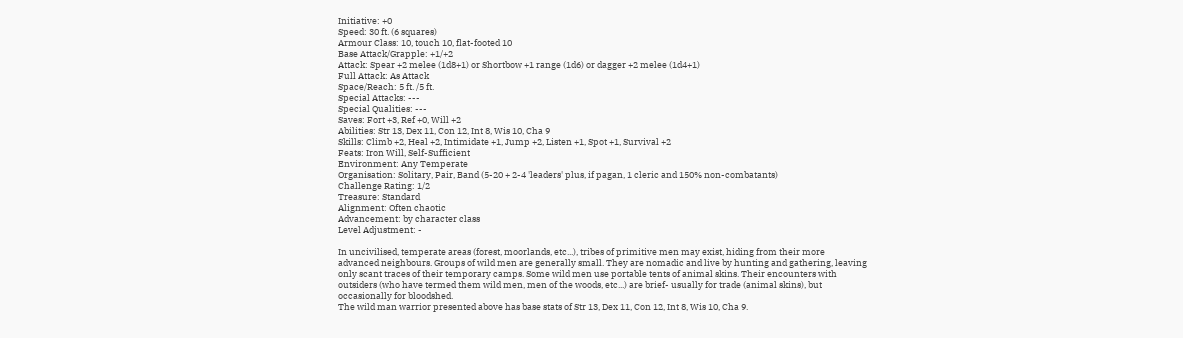Initiative: +0
Speed: 30 ft. (6 squares)
Armour Class: 10, touch 10, flat-footed 10
Base Attack/Grapple: +1/+2
Attack: Spear +2 melee (1d8+1) or Shortbow +1 range (1d6) or dagger +2 melee (1d4+1)
Full Attack: As Attack
Space/Reach: 5 ft. /5 ft.
Special Attacks: ---
Special Qualities: ---
Saves: Fort +3, Ref +0, Will +2
Abilities: Str 13, Dex 11, Con 12, Int 8, Wis 10, Cha 9
Skills: Climb +2, Heal +2, Intimidate +1, Jump +2, Listen +1, Spot +1, Survival +2
Feats: Iron Will, Self-Sufficient
Environment: Any Temperate
Organisation: Solitary, Pair, Band (5-20 + 2-4 'leaders' plus, if pagan, 1 cleric and 150% non-combatants)
Challenge Rating: 1/2
Treasure: Standard
Alignment: Often chaotic
Advancement: by character class
Level Adjustment: -

In uncivilised, temperate areas (forest, moorlands, etc...), tribes of primitive men may exist, hiding from their more advanced neighbours. Groups of wild men are generally small. They are nomadic and live by hunting and gathering, leaving only scant traces of their temporary camps. Some wild men use portable tents of animal skins. Their encounters with outsiders (who have termed them wild men, men of the woods, etc...) are brief- usually for trade (animal skins), but occasionally for bloodshed.
The wild man warrior presented above has base stats of Str 13, Dex 11, Con 12, Int 8, Wis 10, Cha 9.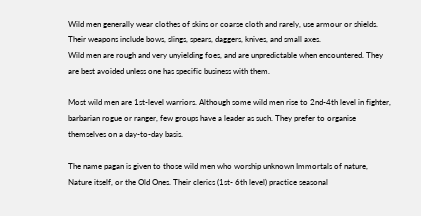Wild men generally wear clothes of skins or coarse cloth and rarely, use armour or shields. Their weapons include bows, slings, spears, daggers, knives, and small axes.
Wild men are rough and very unyielding foes, and are unpredictable when encountered. They are best avoided unless one has specific business with them.

Most wild men are 1st-level warriors. Although some wild men rise to 2nd-4th level in fighter, barbarian rogue or ranger, few groups have a leader as such. They prefer to organise themselves on a day-to-day basis.

The name pagan is given to those wild men who worship unknown Immortals of nature, Nature itself, or the Old Ones. Their clerics (1st- 6th level) practice seasonal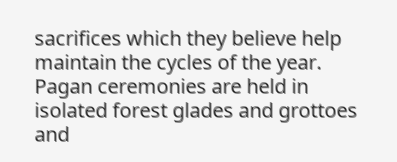sacrifices which they believe help maintain the cycles of the year. Pagan ceremonies are held in isolated forest glades and grottoes and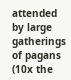attended by large gatherings of pagans (10x the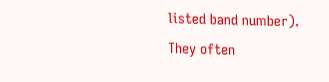listed band number). They often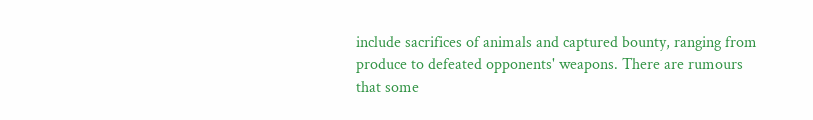include sacrifices of animals and captured bounty, ranging from produce to defeated opponents' weapons. There are rumours that some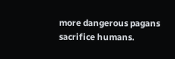more dangerous pagans sacrifice humans.